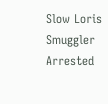Slow Loris Smuggler Arrested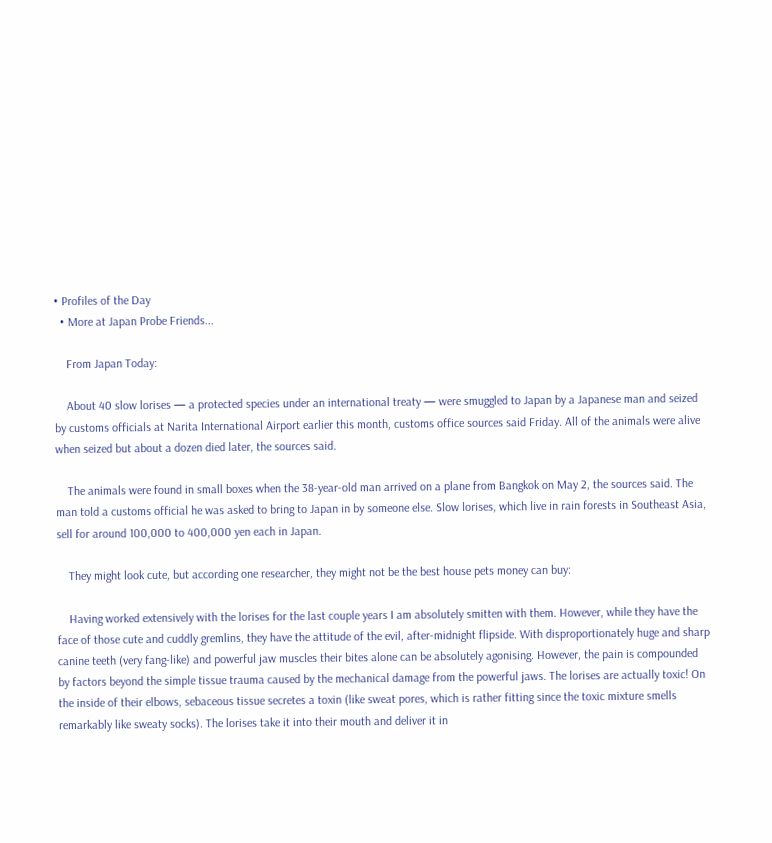• Profiles of the Day
  • More at Japan Probe Friends...

    From Japan Today:

    About 40 slow lorises — a protected species under an international treaty — were smuggled to Japan by a Japanese man and seized by customs officials at Narita International Airport earlier this month, customs office sources said Friday. All of the animals were alive when seized but about a dozen died later, the sources said.

    The animals were found in small boxes when the 38-year-old man arrived on a plane from Bangkok on May 2, the sources said. The man told a customs official he was asked to bring to Japan in by someone else. Slow lorises, which live in rain forests in Southeast Asia, sell for around 100,000 to 400,000 yen each in Japan.

    They might look cute, but according one researcher, they might not be the best house pets money can buy:

    Having worked extensively with the lorises for the last couple years I am absolutely smitten with them. However, while they have the face of those cute and cuddly gremlins, they have the attitude of the evil, after-midnight flipside. With disproportionately huge and sharp canine teeth (very fang-like) and powerful jaw muscles their bites alone can be absolutely agonising. However, the pain is compounded by factors beyond the simple tissue trauma caused by the mechanical damage from the powerful jaws. The lorises are actually toxic! On the inside of their elbows, sebaceous tissue secretes a toxin (like sweat pores, which is rather fitting since the toxic mixture smells remarkably like sweaty socks). The lorises take it into their mouth and deliver it in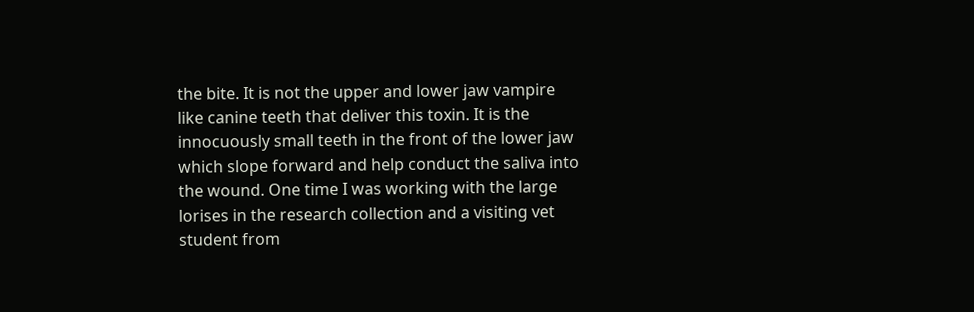the bite. It is not the upper and lower jaw vampire like canine teeth that deliver this toxin. It is the innocuously small teeth in the front of the lower jaw which slope forward and help conduct the saliva into the wound. One time I was working with the large lorises in the research collection and a visiting vet student from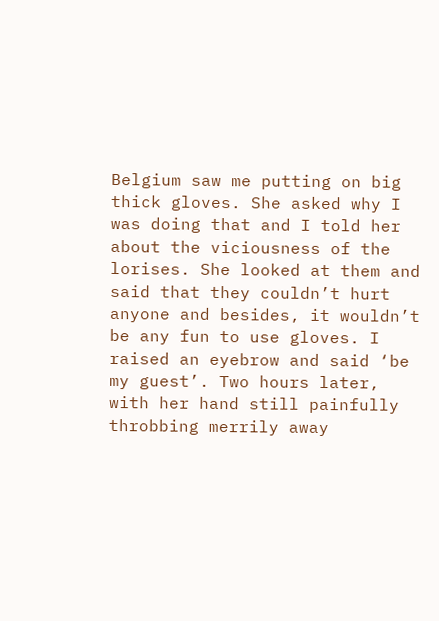Belgium saw me putting on big thick gloves. She asked why I was doing that and I told her about the viciousness of the lorises. She looked at them and said that they couldn’t hurt anyone and besides, it wouldn’t be any fun to use gloves. I raised an eyebrow and said ‘be my guest’. Two hours later, with her hand still painfully throbbing merrily away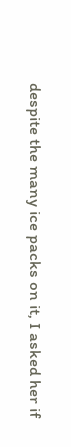despite the many ice packs on it, I asked her if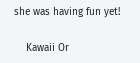she was having fun yet!

    Kawaii Or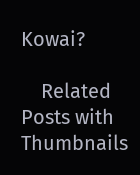Kowai?

    Related Posts with Thumbnails